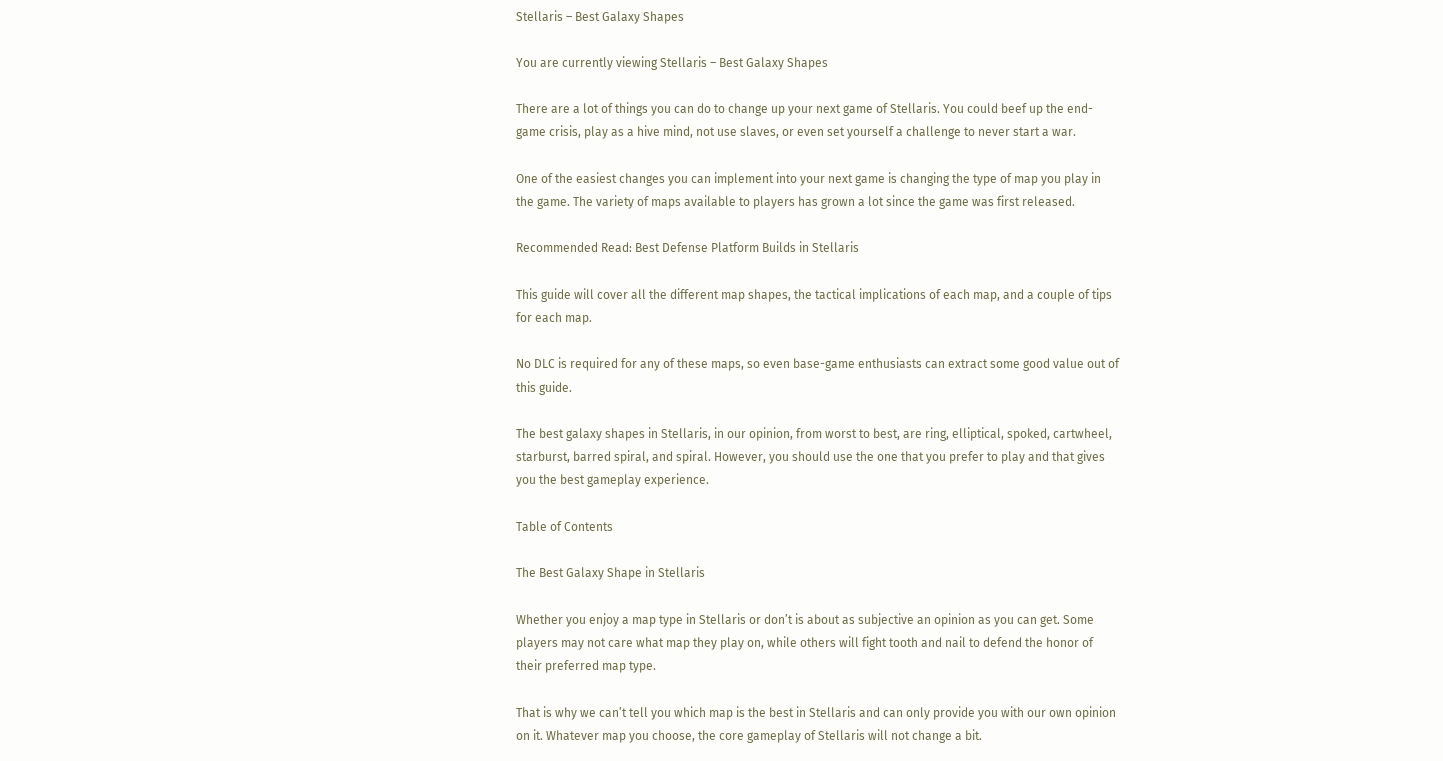Stellaris – Best Galaxy Shapes

You are currently viewing Stellaris – Best Galaxy Shapes

There are a lot of things you can do to change up your next game of Stellaris. You could beef up the end-game crisis, play as a hive mind, not use slaves, or even set yourself a challenge to never start a war.

One of the easiest changes you can implement into your next game is changing the type of map you play in the game. The variety of maps available to players has grown a lot since the game was first released.

Recommended Read: Best Defense Platform Builds in Stellaris

This guide will cover all the different map shapes, the tactical implications of each map, and a couple of tips for each map.

No DLC is required for any of these maps, so even base-game enthusiasts can extract some good value out of this guide.

The best galaxy shapes in Stellaris, in our opinion, from worst to best, are ring, elliptical, spoked, cartwheel, starburst, barred spiral, and spiral. However, you should use the one that you prefer to play and that gives you the best gameplay experience.

Table of Contents

The Best Galaxy Shape in Stellaris

Whether you enjoy a map type in Stellaris or don’t is about as subjective an opinion as you can get. Some players may not care what map they play on, while others will fight tooth and nail to defend the honor of their preferred map type.

That is why we can’t tell you which map is the best in Stellaris and can only provide you with our own opinion on it. Whatever map you choose, the core gameplay of Stellaris will not change a bit.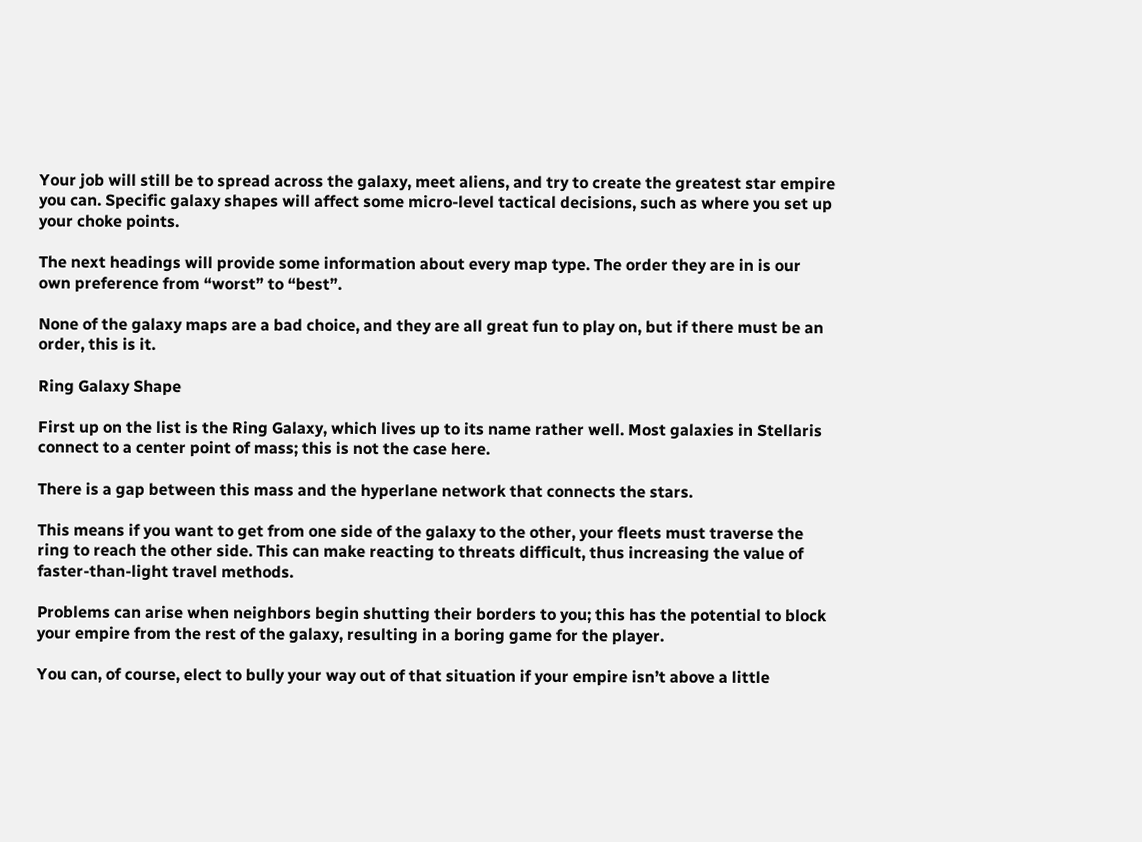Your job will still be to spread across the galaxy, meet aliens, and try to create the greatest star empire you can. Specific galaxy shapes will affect some micro-level tactical decisions, such as where you set up your choke points.

The next headings will provide some information about every map type. The order they are in is our own preference from “worst” to “best”.

None of the galaxy maps are a bad choice, and they are all great fun to play on, but if there must be an order, this is it.

Ring Galaxy Shape

First up on the list is the Ring Galaxy, which lives up to its name rather well. Most galaxies in Stellaris connect to a center point of mass; this is not the case here.

There is a gap between this mass and the hyperlane network that connects the stars.

This means if you want to get from one side of the galaxy to the other, your fleets must traverse the ring to reach the other side. This can make reacting to threats difficult, thus increasing the value of faster-than-light travel methods.

Problems can arise when neighbors begin shutting their borders to you; this has the potential to block your empire from the rest of the galaxy, resulting in a boring game for the player.

You can, of course, elect to bully your way out of that situation if your empire isn’t above a little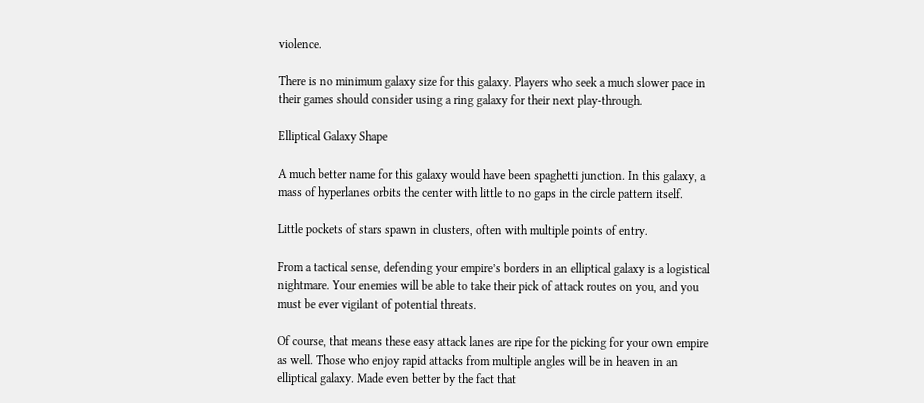violence.

There is no minimum galaxy size for this galaxy. Players who seek a much slower pace in their games should consider using a ring galaxy for their next play-through.

Elliptical Galaxy Shape

A much better name for this galaxy would have been spaghetti junction. In this galaxy, a mass of hyperlanes orbits the center with little to no gaps in the circle pattern itself.

Little pockets of stars spawn in clusters, often with multiple points of entry.

From a tactical sense, defending your empire’s borders in an elliptical galaxy is a logistical nightmare. Your enemies will be able to take their pick of attack routes on you, and you must be ever vigilant of potential threats.

Of course, that means these easy attack lanes are ripe for the picking for your own empire as well. Those who enjoy rapid attacks from multiple angles will be in heaven in an elliptical galaxy. Made even better by the fact that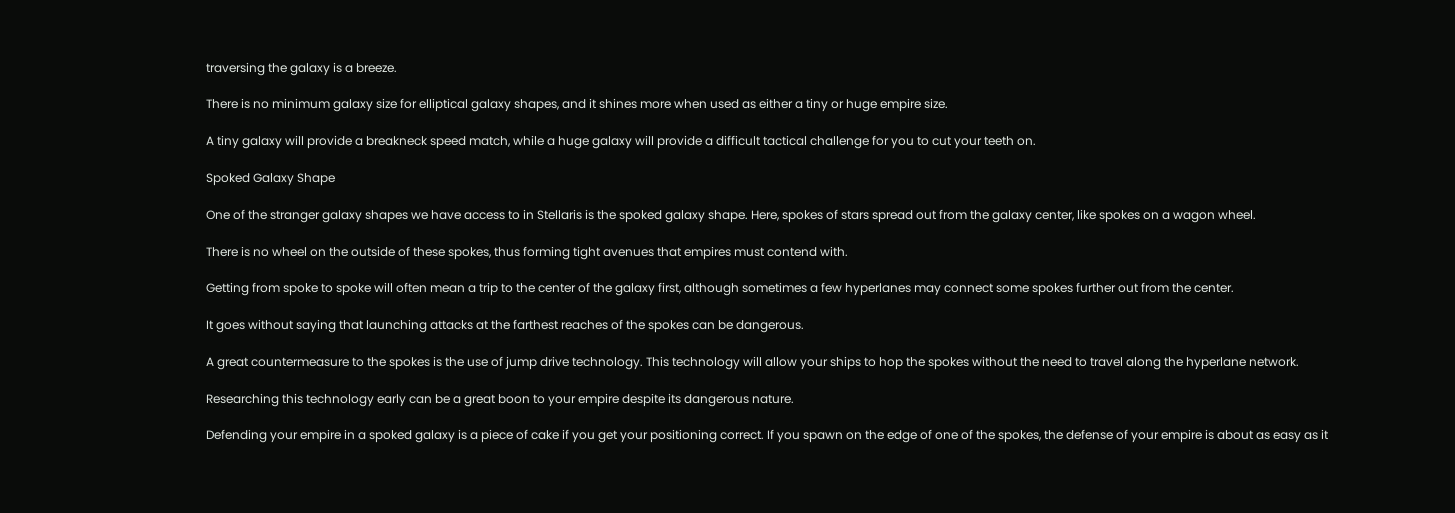traversing the galaxy is a breeze.

There is no minimum galaxy size for elliptical galaxy shapes, and it shines more when used as either a tiny or huge empire size.

A tiny galaxy will provide a breakneck speed match, while a huge galaxy will provide a difficult tactical challenge for you to cut your teeth on.

Spoked Galaxy Shape

One of the stranger galaxy shapes we have access to in Stellaris is the spoked galaxy shape. Here, spokes of stars spread out from the galaxy center, like spokes on a wagon wheel.

There is no wheel on the outside of these spokes, thus forming tight avenues that empires must contend with.

Getting from spoke to spoke will often mean a trip to the center of the galaxy first, although sometimes a few hyperlanes may connect some spokes further out from the center.

It goes without saying that launching attacks at the farthest reaches of the spokes can be dangerous.

A great countermeasure to the spokes is the use of jump drive technology. This technology will allow your ships to hop the spokes without the need to travel along the hyperlane network.

Researching this technology early can be a great boon to your empire despite its dangerous nature.

Defending your empire in a spoked galaxy is a piece of cake if you get your positioning correct. If you spawn on the edge of one of the spokes, the defense of your empire is about as easy as it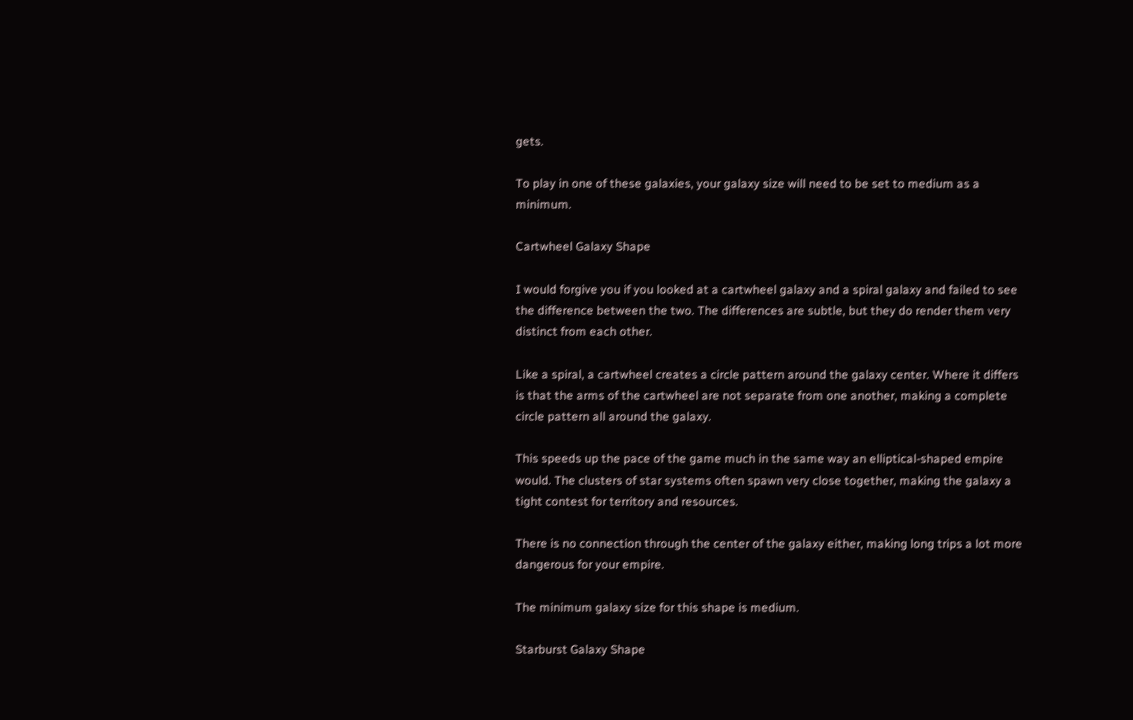gets.

To play in one of these galaxies, your galaxy size will need to be set to medium as a minimum.

Cartwheel Galaxy Shape

I would forgive you if you looked at a cartwheel galaxy and a spiral galaxy and failed to see the difference between the two. The differences are subtle, but they do render them very distinct from each other.

Like a spiral, a cartwheel creates a circle pattern around the galaxy center. Where it differs is that the arms of the cartwheel are not separate from one another, making a complete circle pattern all around the galaxy.

This speeds up the pace of the game much in the same way an elliptical-shaped empire would. The clusters of star systems often spawn very close together, making the galaxy a tight contest for territory and resources.

There is no connection through the center of the galaxy either, making long trips a lot more dangerous for your empire.

The minimum galaxy size for this shape is medium.

Starburst Galaxy Shape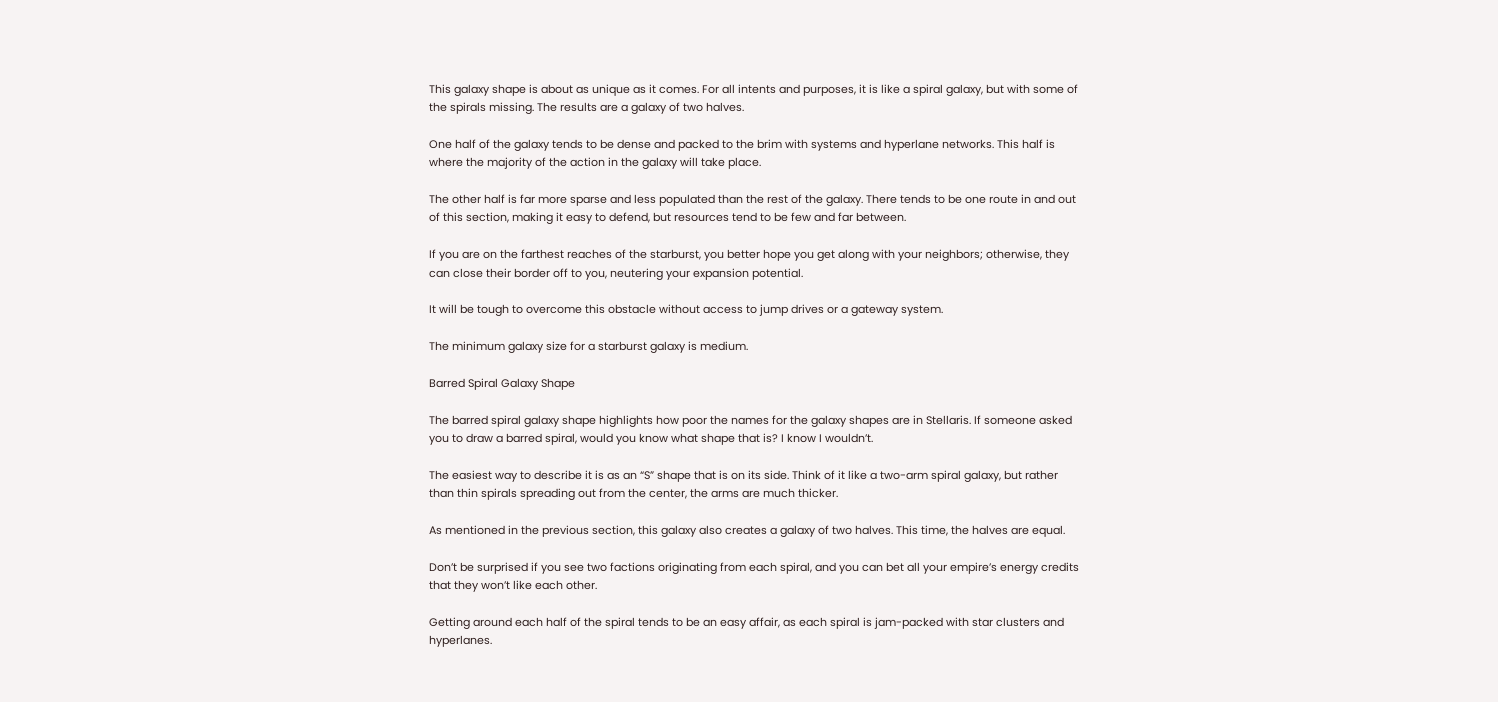This galaxy shape is about as unique as it comes. For all intents and purposes, it is like a spiral galaxy, but with some of the spirals missing. The results are a galaxy of two halves.

One half of the galaxy tends to be dense and packed to the brim with systems and hyperlane networks. This half is where the majority of the action in the galaxy will take place.

The other half is far more sparse and less populated than the rest of the galaxy. There tends to be one route in and out of this section, making it easy to defend, but resources tend to be few and far between.

If you are on the farthest reaches of the starburst, you better hope you get along with your neighbors; otherwise, they can close their border off to you, neutering your expansion potential.

It will be tough to overcome this obstacle without access to jump drives or a gateway system.

The minimum galaxy size for a starburst galaxy is medium.

Barred Spiral Galaxy Shape

The barred spiral galaxy shape highlights how poor the names for the galaxy shapes are in Stellaris. If someone asked you to draw a barred spiral, would you know what shape that is? I know I wouldn’t.

The easiest way to describe it is as an “S” shape that is on its side. Think of it like a two-arm spiral galaxy, but rather than thin spirals spreading out from the center, the arms are much thicker.

As mentioned in the previous section, this galaxy also creates a galaxy of two halves. This time, the halves are equal.

Don’t be surprised if you see two factions originating from each spiral, and you can bet all your empire’s energy credits that they won’t like each other.

Getting around each half of the spiral tends to be an easy affair, as each spiral is jam-packed with star clusters and hyperlanes.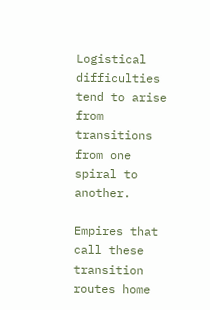Logistical difficulties tend to arise from transitions from one spiral to another.

Empires that call these transition routes home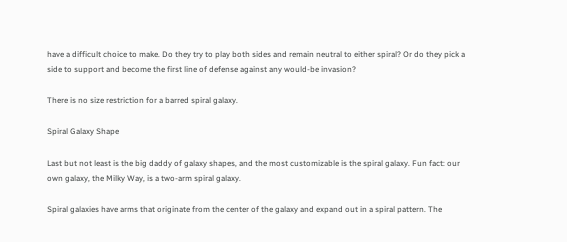have a difficult choice to make. Do they try to play both sides and remain neutral to either spiral? Or do they pick a side to support and become the first line of defense against any would-be invasion?

There is no size restriction for a barred spiral galaxy.

Spiral Galaxy Shape

Last but not least is the big daddy of galaxy shapes, and the most customizable is the spiral galaxy. Fun fact: our own galaxy, the Milky Way, is a two-arm spiral galaxy.

Spiral galaxies have arms that originate from the center of the galaxy and expand out in a spiral pattern. The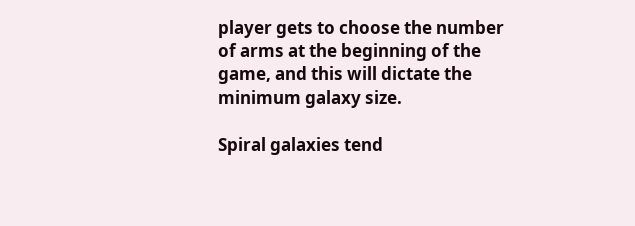player gets to choose the number of arms at the beginning of the game, and this will dictate the minimum galaxy size.

Spiral galaxies tend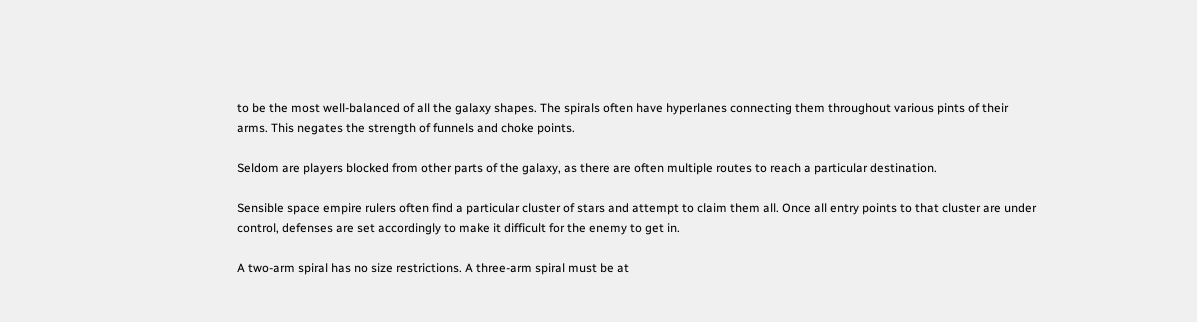to be the most well-balanced of all the galaxy shapes. The spirals often have hyperlanes connecting them throughout various pints of their arms. This negates the strength of funnels and choke points.

Seldom are players blocked from other parts of the galaxy, as there are often multiple routes to reach a particular destination.

Sensible space empire rulers often find a particular cluster of stars and attempt to claim them all. Once all entry points to that cluster are under control, defenses are set accordingly to make it difficult for the enemy to get in.

A two-arm spiral has no size restrictions. A three-arm spiral must be at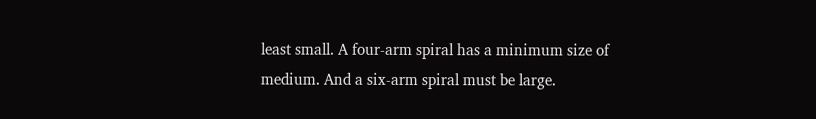least small. A four-arm spiral has a minimum size of medium. And a six-arm spiral must be large.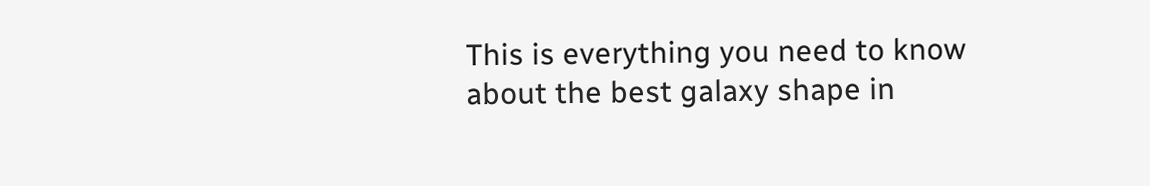This is everything you need to know about the best galaxy shape in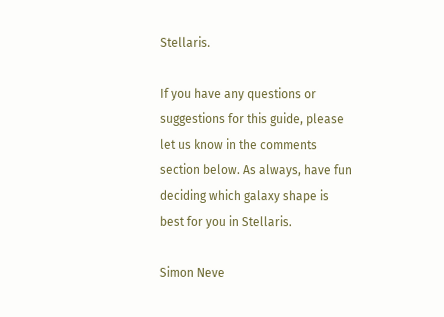Stellaris.

If you have any questions or suggestions for this guide, please let us know in the comments section below. As always, have fun deciding which galaxy shape is best for you in Stellaris.

Simon Neve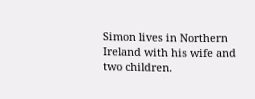Simon lives in Northern Ireland with his wife and two children.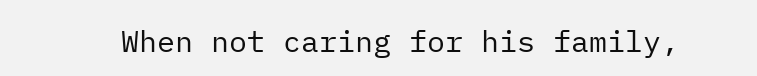When not caring for his family,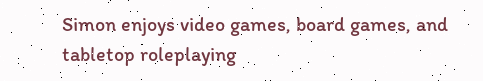Simon enjoys video games, board games, and tabletop roleplaying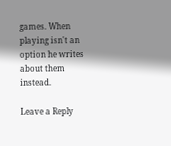games. When playing isn't an option he writes about them instead.

Leave a Reply